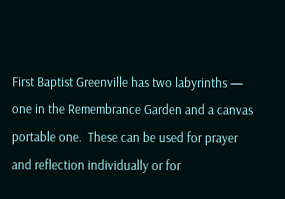First Baptist Greenville has two labyrinths — one in the Remembrance Garden and a canvas portable one.  These can be used for prayer and reflection individually or for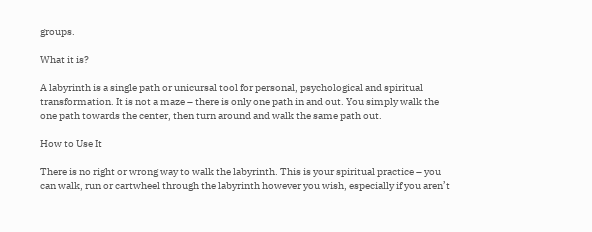groups.

What it is?

A labyrinth is a single path or unicursal tool for personal, psychological and spiritual transformation. It is not a maze – there is only one path in and out. You simply walk the one path towards the center, then turn around and walk the same path out.

How to Use It

There is no right or wrong way to walk the labyrinth. This is your spiritual practice – you can walk, run or cartwheel through the labyrinth however you wish, especially if you aren’t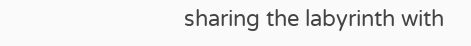sharing the labyrinth with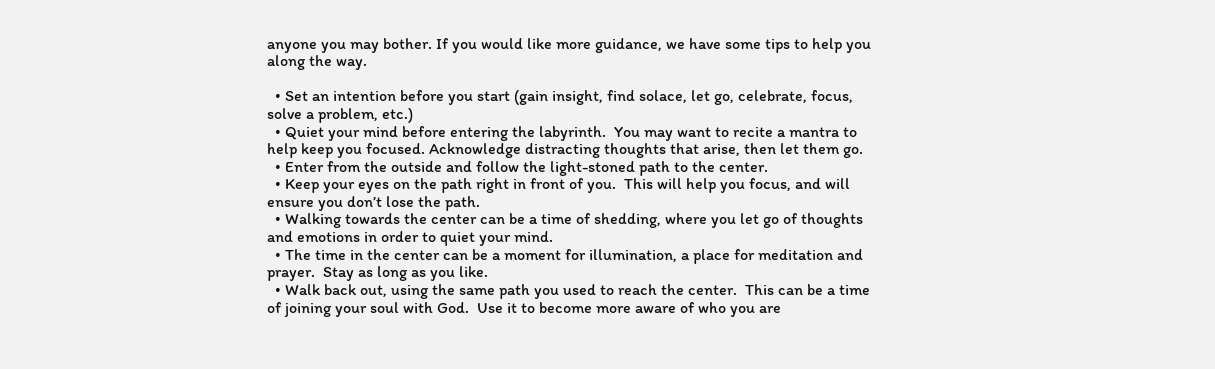anyone you may bother. If you would like more guidance, we have some tips to help you along the way.

  • Set an intention before you start (gain insight, find solace, let go, celebrate, focus, solve a problem, etc.)
  • Quiet your mind before entering the labyrinth.  You may want to recite a mantra to help keep you focused. Acknowledge distracting thoughts that arise, then let them go.
  • Enter from the outside and follow the light-stoned path to the center.
  • Keep your eyes on the path right in front of you.  This will help you focus, and will ensure you don’t lose the path.
  • Walking towards the center can be a time of shedding, where you let go of thoughts and emotions in order to quiet your mind.
  • The time in the center can be a moment for illumination, a place for meditation and prayer.  Stay as long as you like.
  • Walk back out, using the same path you used to reach the center.  This can be a time of joining your soul with God.  Use it to become more aware of who you are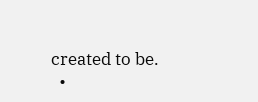created to be.
  •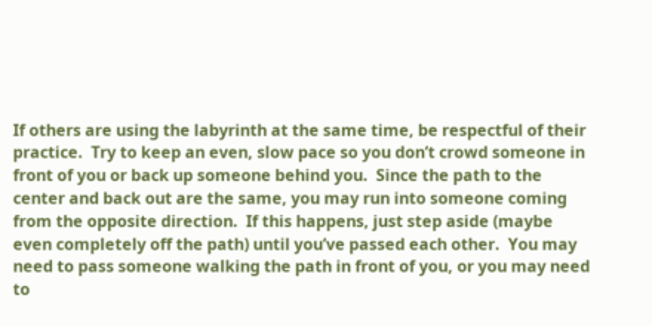If others are using the labyrinth at the same time, be respectful of their practice.  Try to keep an even, slow pace so you don’t crowd someone in front of you or back up someone behind you.  Since the path to the center and back out are the same, you may run into someone coming from the opposite direction.  If this happens, just step aside (maybe even completely off the path) until you’ve passed each other.  You may need to pass someone walking the path in front of you, or you may need to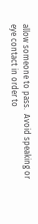allow someone to pass.  Avoid speaking or eye contact in order to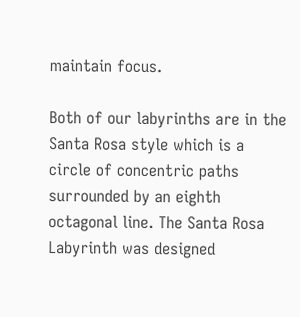maintain focus.

Both of our labyrinths are in the Santa Rosa style which is a circle of concentric paths surrounded by an eighth octagonal line. The Santa Rosa Labyrinth was designed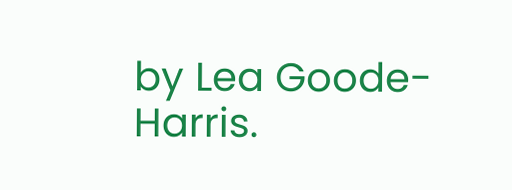by Lea Goode-Harris.